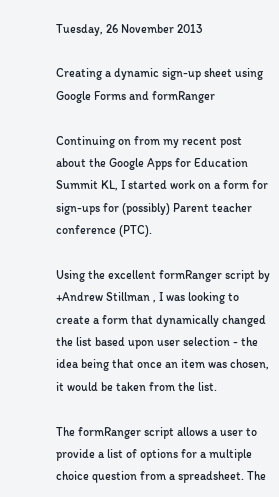Tuesday, 26 November 2013

Creating a dynamic sign-up sheet using Google Forms and formRanger

Continuing on from my recent post about the Google Apps for Education Summit KL, I started work on a form for sign-ups for (possibly) Parent teacher conference (PTC).

Using the excellent formRanger script by +Andrew Stillman , I was looking to create a form that dynamically changed the list based upon user selection - the idea being that once an item was chosen, it would be taken from the list.

The formRanger script allows a user to provide a list of options for a multiple choice question from a spreadsheet. The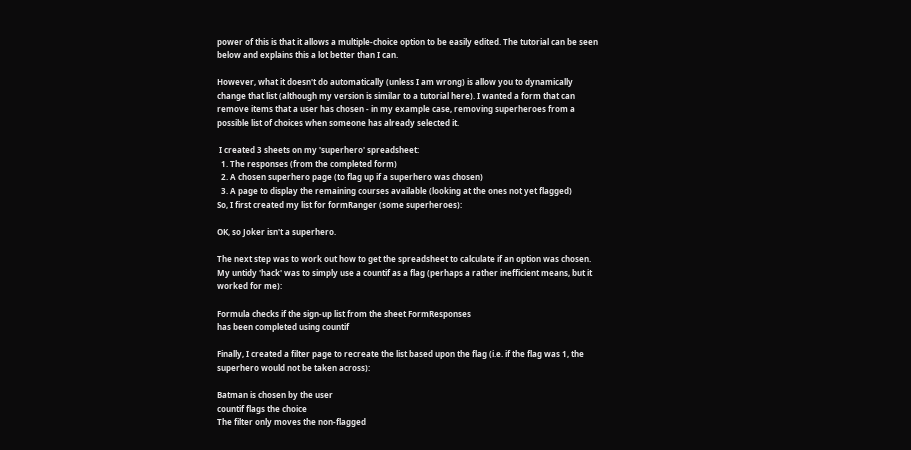power of this is that it allows a multiple-choice option to be easily edited. The tutorial can be seen below and explains this a lot better than I can.

However, what it doesn't do automatically (unless I am wrong) is allow you to dynamically change that list (although my version is similar to a tutorial here). I wanted a form that can remove items that a user has chosen - in my example case, removing superheroes from a possible list of choices when someone has already selected it.

 I created 3 sheets on my 'superhero' spreadsheet:
  1. The responses (from the completed form)
  2. A chosen superhero page (to flag up if a superhero was chosen)
  3. A page to display the remaining courses available (looking at the ones not yet flagged)
So, I first created my list for formRanger (some superheroes):

OK, so Joker isn't a superhero.

The next step was to work out how to get the spreadsheet to calculate if an option was chosen. My untidy 'hack' was to simply use a countif as a flag (perhaps a rather inefficient means, but it worked for me):

Formula checks if the sign-up list from the sheet FormResponses
has been completed using countif

Finally, I created a filter page to recreate the list based upon the flag (i.e. if the flag was 1, the superhero would not be taken across):

Batman is chosen by the user
countif flags the choice
The filter only moves the non-flagged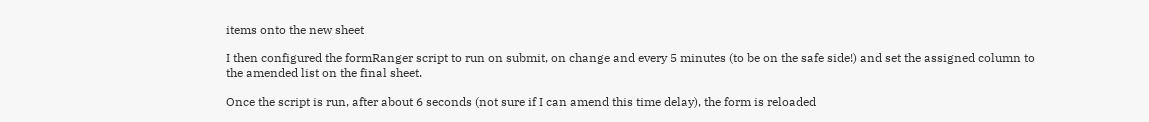items onto the new sheet

I then configured the formRanger script to run on submit, on change and every 5 minutes (to be on the safe side!) and set the assigned column to the amended list on the final sheet.

Once the script is run, after about 6 seconds (not sure if I can amend this time delay), the form is reloaded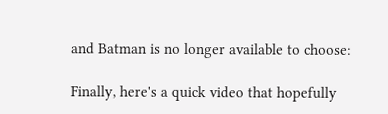and Batman is no longer available to choose:

Finally, here's a quick video that hopefully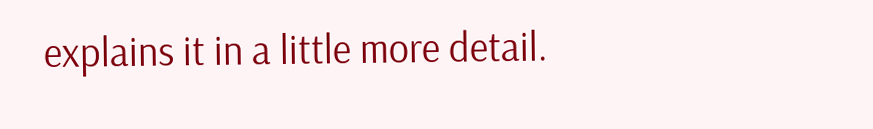explains it in a little more detail.